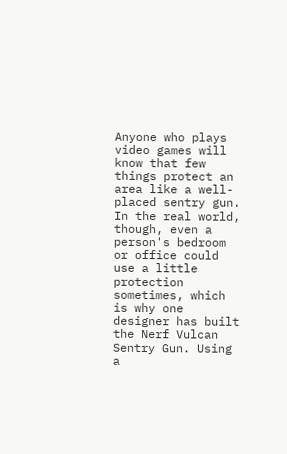Anyone who plays video games will know that few things protect an area like a well-placed sentry gun. In the real world, though, even a person's bedroom or office could use a little protection sometimes, which is why one designer has built the Nerf Vulcan Sentry Gun. Using a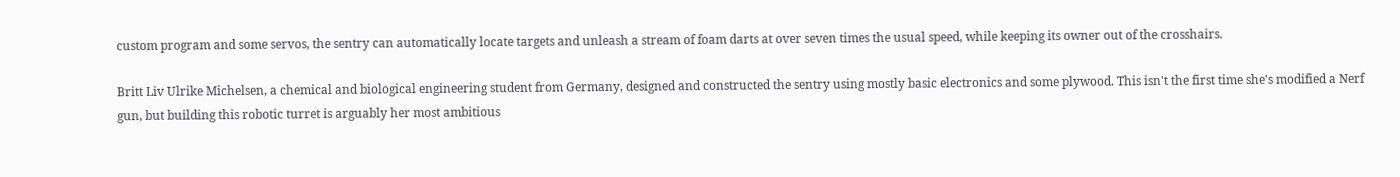custom program and some servos, the sentry can automatically locate targets and unleash a stream of foam darts at over seven times the usual speed, while keeping its owner out of the crosshairs.

Britt Liv Ulrike Michelsen, a chemical and biological engineering student from Germany, designed and constructed the sentry using mostly basic electronics and some plywood. This isn't the first time she's modified a Nerf gun, but building this robotic turret is arguably her most ambitious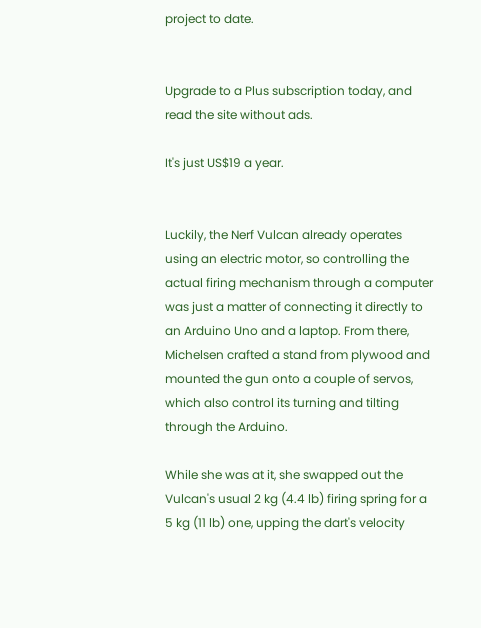project to date.


Upgrade to a Plus subscription today, and read the site without ads.

It's just US$19 a year.


Luckily, the Nerf Vulcan already operates using an electric motor, so controlling the actual firing mechanism through a computer was just a matter of connecting it directly to an Arduino Uno and a laptop. From there, Michelsen crafted a stand from plywood and mounted the gun onto a couple of servos, which also control its turning and tilting through the Arduino.

While she was at it, she swapped out the Vulcan's usual 2 kg (4.4 lb) firing spring for a 5 kg (11 lb) one, upping the dart's velocity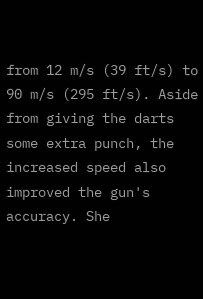from 12 m/s (39 ft/s) to 90 m/s (295 ft/s). Aside from giving the darts some extra punch, the increased speed also improved the gun's accuracy. She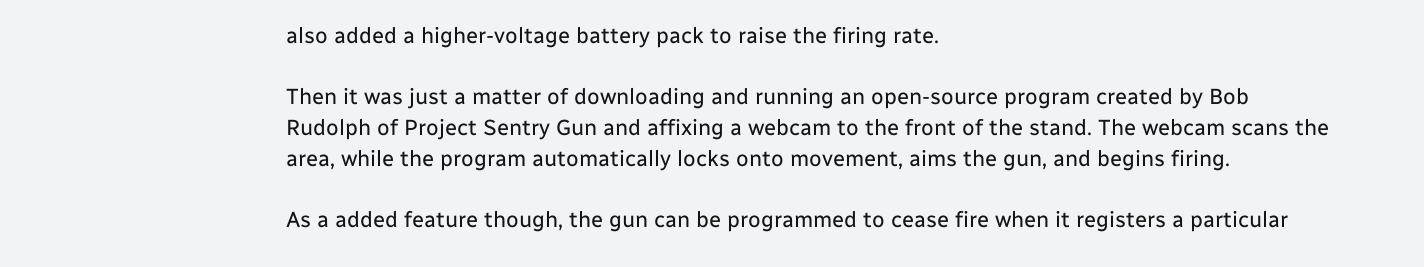also added a higher-voltage battery pack to raise the firing rate.

Then it was just a matter of downloading and running an open-source program created by Bob Rudolph of Project Sentry Gun and affixing a webcam to the front of the stand. The webcam scans the area, while the program automatically locks onto movement, aims the gun, and begins firing.

As a added feature though, the gun can be programmed to cease fire when it registers a particular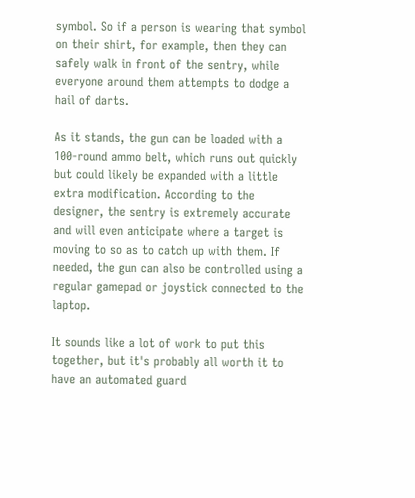symbol. So if a person is wearing that symbol on their shirt, for example, then they can safely walk in front of the sentry, while everyone around them attempts to dodge a hail of darts.

As it stands, the gun can be loaded with a 100-round ammo belt, which runs out quickly but could likely be expanded with a little extra modification. According to the designer, the sentry is extremely accurate and will even anticipate where a target is moving to so as to catch up with them. If needed, the gun can also be controlled using a regular gamepad or joystick connected to the laptop.

It sounds like a lot of work to put this together, but it's probably all worth it to have an automated guard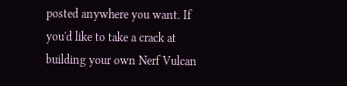posted anywhere you want. If you'd like to take a crack at building your own Nerf Vulcan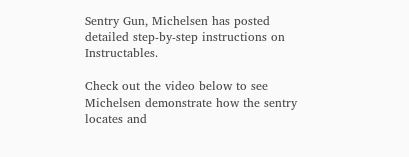Sentry Gun, Michelsen has posted detailed step-by-step instructions on Instructables.

Check out the video below to see Michelsen demonstrate how the sentry locates and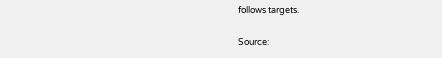follows targets.

Source: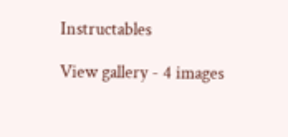Instructables

View gallery - 4 images